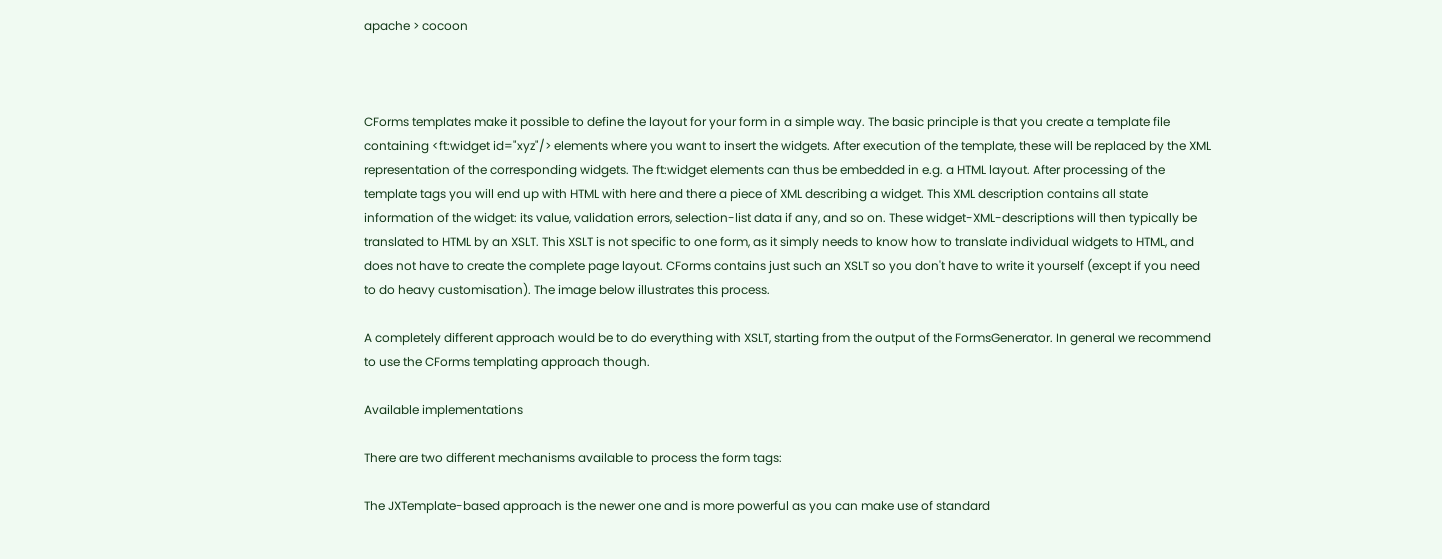apache > cocoon



CForms templates make it possible to define the layout for your form in a simple way. The basic principle is that you create a template file containing <ft:widget id="xyz"/> elements where you want to insert the widgets. After execution of the template, these will be replaced by the XML representation of the corresponding widgets. The ft:widget elements can thus be embedded in e.g. a HTML layout. After processing of the template tags you will end up with HTML with here and there a piece of XML describing a widget. This XML description contains all state information of the widget: its value, validation errors, selection-list data if any, and so on. These widget-XML-descriptions will then typically be translated to HTML by an XSLT. This XSLT is not specific to one form, as it simply needs to know how to translate individual widgets to HTML, and does not have to create the complete page layout. CForms contains just such an XSLT so you don't have to write it yourself (except if you need to do heavy customisation). The image below illustrates this process.

A completely different approach would be to do everything with XSLT, starting from the output of the FormsGenerator. In general we recommend to use the CForms templating approach though.

Available implementations

There are two different mechanisms available to process the form tags:

The JXTemplate-based approach is the newer one and is more powerful as you can make use of standard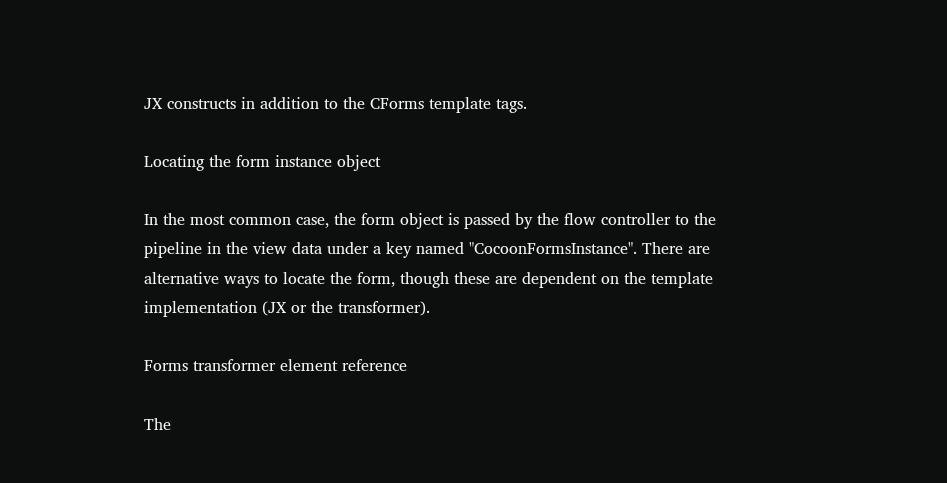JX constructs in addition to the CForms template tags.

Locating the form instance object

In the most common case, the form object is passed by the flow controller to the pipeline in the view data under a key named "CocoonFormsInstance". There are alternative ways to locate the form, though these are dependent on the template implementation (JX or the transformer).

Forms transformer element reference

The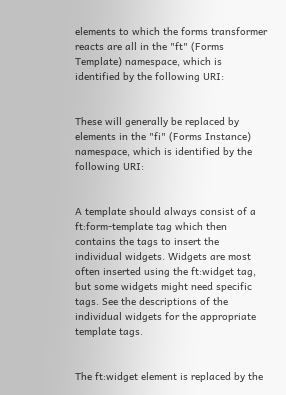elements to which the forms transformer reacts are all in the "ft" (Forms Template) namespace, which is identified by the following URI:


These will generally be replaced by elements in the "fi" (Forms Instance) namespace, which is identified by the following URI:


A template should always consist of a ft:form-template tag which then contains the tags to insert the individual widgets. Widgets are most often inserted using the ft:widget tag, but some widgets might need specific tags. See the descriptions of the individual widgets for the appropriate template tags.


The ft:widget element is replaced by the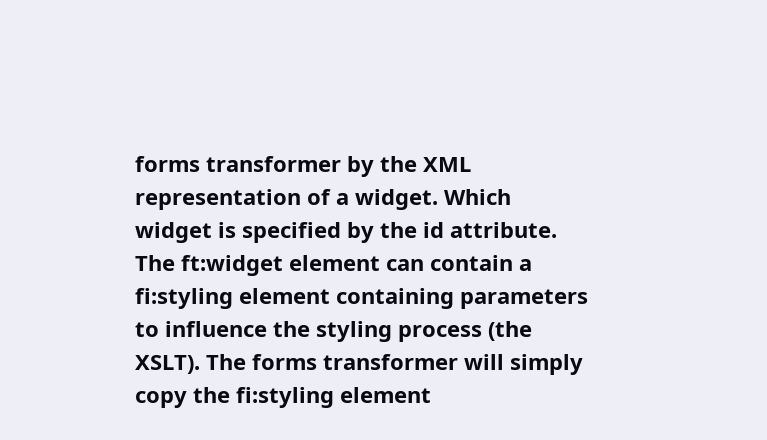forms transformer by the XML representation of a widget. Which widget is specified by the id attribute. The ft:widget element can contain a fi:styling element containing parameters to influence the styling process (the XSLT). The forms transformer will simply copy the fi:styling element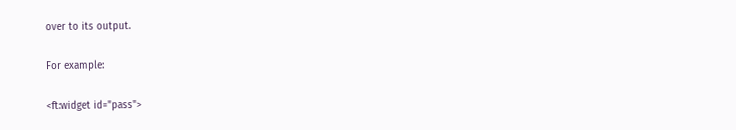over to its output.

For example:

<ft:widget id="pass">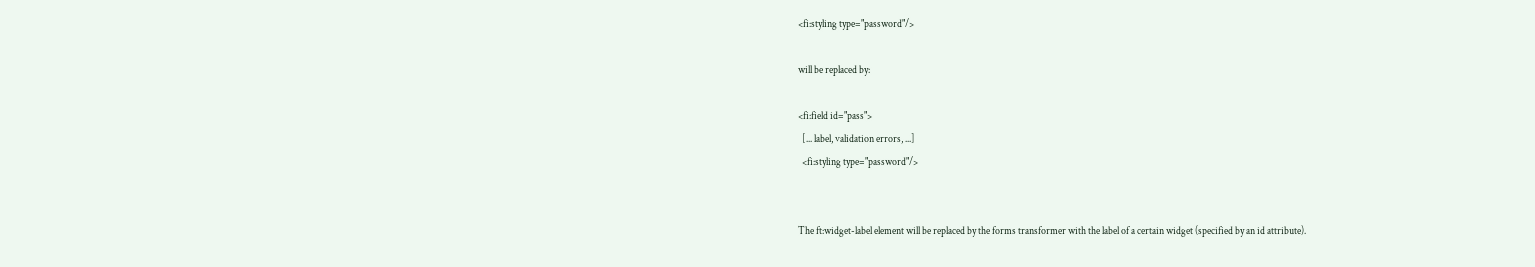<fi:styling type="password"/>

will be replaced by:

<fi:field id="pass">
  [... label, validation errors, ...]
  <fi:styling type="password"/>


The ft:widget-label element will be replaced by the forms transformer with the label of a certain widget (specified by an id attribute).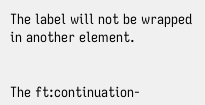The label will not be wrapped in another element.


The ft:continuation-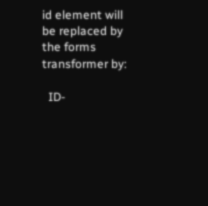id element will be replaced by the forms transformer by:

  ID-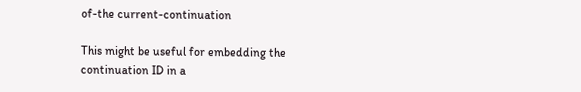of-the current-continuation

This might be useful for embedding the continuation ID in a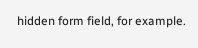hidden form field, for example.